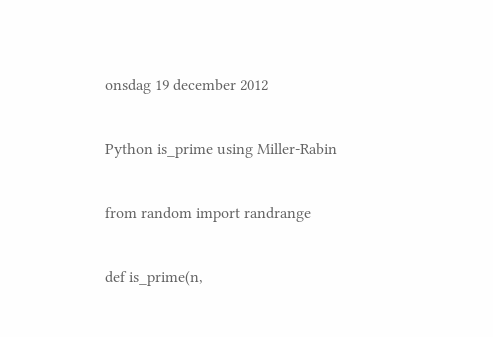onsdag 19 december 2012

Python is_prime using Miller-Rabin

from random import randrange

def is_prime(n,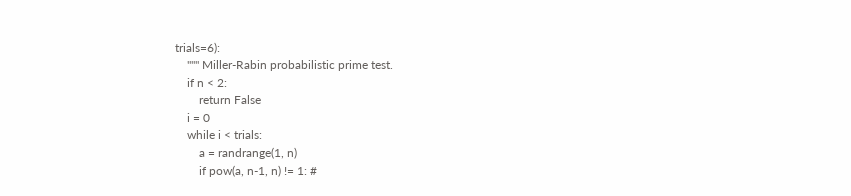trials=6):
    """ Miller-Rabin probabilistic prime test.
    if n < 2:
        return False
    i = 0
    while i < trials:
        a = randrange(1, n)
        if pow(a, n-1, n) != 1: #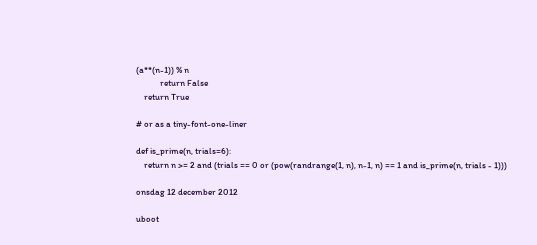(a**(n-1)) % n
            return False
    return True

# or as a tiny-font-one-liner

def is_prime(n, trials=6):
    return n >= 2 and (trials == 0 or (pow(randrange(1, n), n-1, n) == 1 and is_prime(n, trials - 1)))

onsdag 12 december 2012

uboot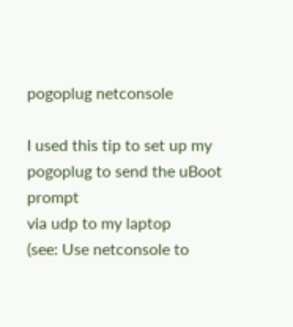pogoplug netconsole

I used this tip to set up my pogoplug to send the uBoot prompt
via udp to my laptop
(see: Use netconsole to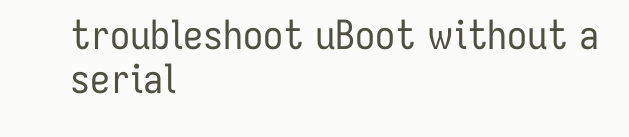troubleshoot uBoot without a serial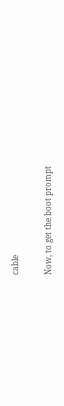cable

Now, to get the boot prompt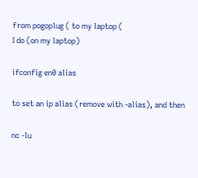from pogoplug ( to my laptop (
I do (on my laptop)

ifconfig en0 alias

to set an ip alias (remove with -alias), and then

nc -lu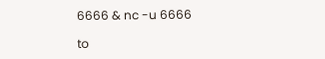6666 & nc -u 6666

to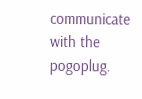communicate with the pogoplug.